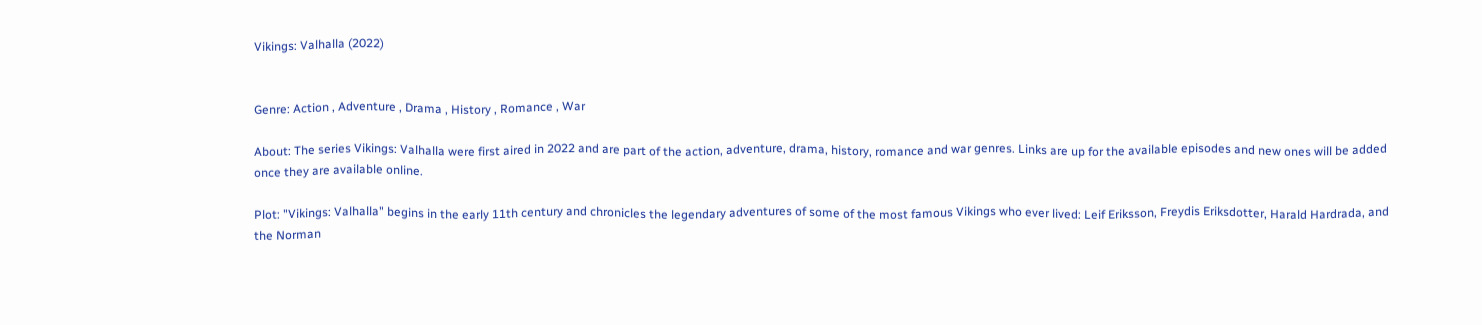Vikings: Valhalla (2022)


Genre: Action , Adventure , Drama , History , Romance , War

About: The series Vikings: Valhalla were first aired in 2022 and are part of the action, adventure, drama, history, romance and war genres. Links are up for the available episodes and new ones will be added once they are available online.

Plot: "Vikings: Valhalla" begins in the early 11th century and chronicles the legendary adventures of some of the most famous Vikings who ever lived: Leif Eriksson, Freydis Eriksdotter, Harald Hardrada, and the Norman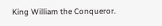King William the Conqueror.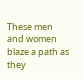These men and women blaze a path as they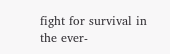fight for survival in the ever-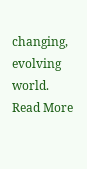changing, evolving world. Read More